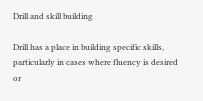Drill and skill building

Drill has a place in building specific skills, particularly in cases where fluency is desired or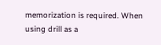memorization is required. When using drill as a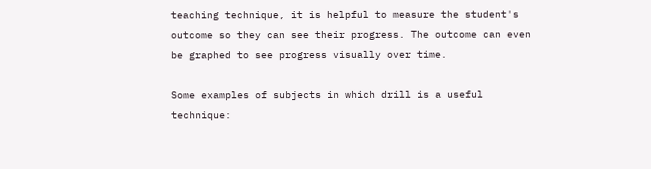teaching technique, it is helpful to measure the student's outcome so they can see their progress. The outcome can even be graphed to see progress visually over time.

Some examples of subjects in which drill is a useful technique: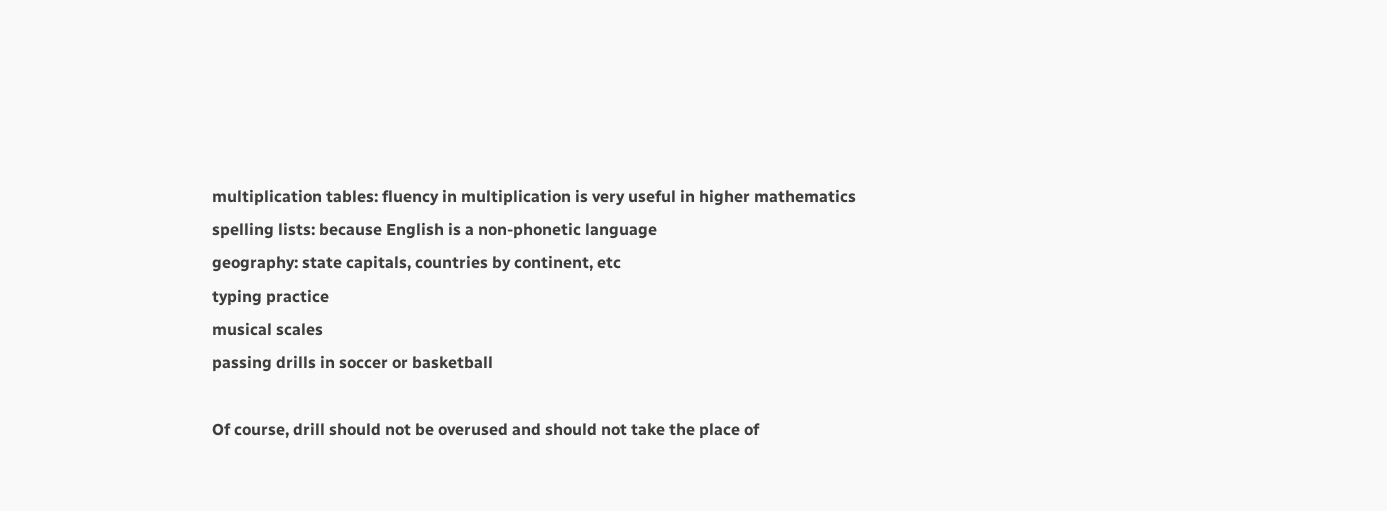multiplication tables: fluency in multiplication is very useful in higher mathematics
spelling lists: because English is a non-phonetic language
geography: state capitals, countries by continent, etc
typing practice
musical scales
passing drills in soccer or basketball

Of course, drill should not be overused and should not take the place of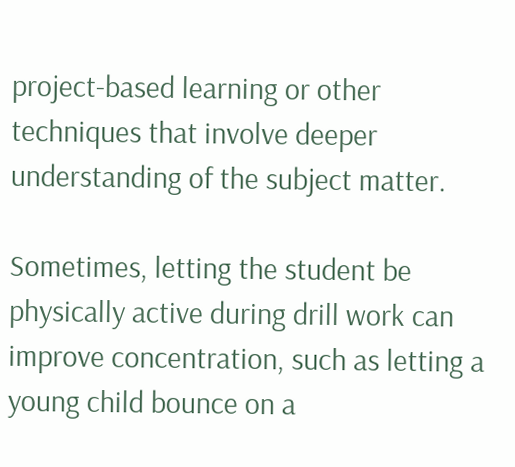project-based learning or other techniques that involve deeper understanding of the subject matter.

Sometimes, letting the student be physically active during drill work can improve concentration, such as letting a young child bounce on a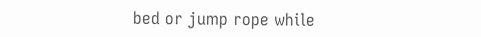bed or jump rope while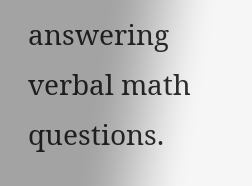answering verbal math questions.